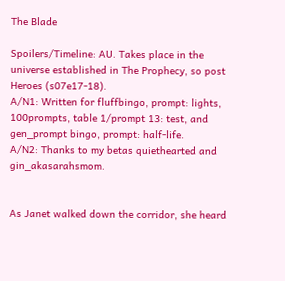The Blade

Spoilers/Timeline: AU. Takes place in the universe established in The Prophecy, so post Heroes (s07e17-18).
A/N1: Written for fluffbingo, prompt: lights, 100prompts, table 1/prompt 13: test, and gen_prompt bingo, prompt: half-life.
A/N2: Thanks to my betas quiethearted and gin_akasarahsmom.


As Janet walked down the corridor, she heard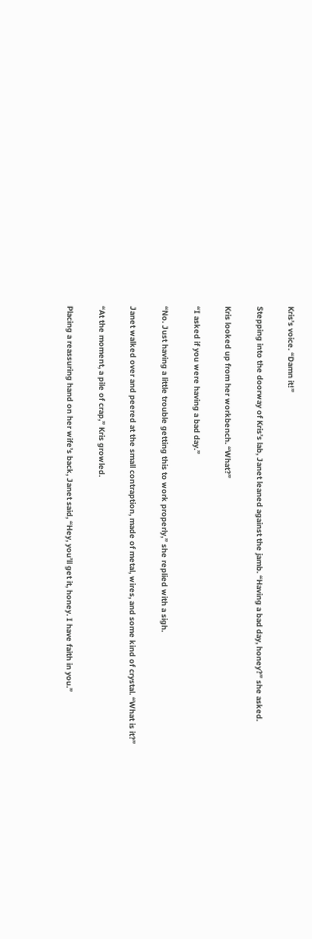Kris’s voice. “Damn it!”

Stepping into the doorway of Kris’s lab, Janet leaned against the jamb. “Having a bad day, honey?” she asked.

Kris looked up from her workbench. “What?”

“I asked if you were having a bad day.”

“No. Just having a little trouble getting this to work properly,” she replied with a sigh.

Janet walked over and peered at the small contraption, made of metal, wires, and some kind of crystal. “What is it?”

“At the moment, a pile of crap,” Kris growled.

Placing a reassuring hand on her wife’s back, Janet said, “Hey, you’ll get it, honey. I have faith in you.”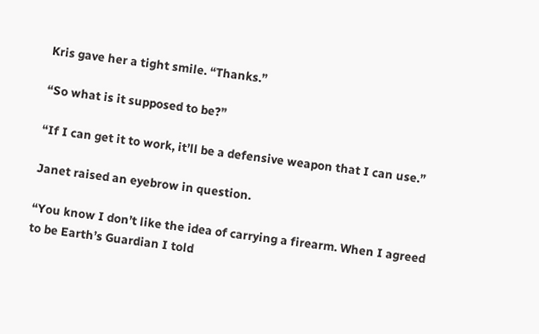Kris gave her a tight smile. “Thanks.”

“So what is it supposed to be?”

“If I can get it to work, it’ll be a defensive weapon that I can use.”

Janet raised an eyebrow in question.

“You know I don’t like the idea of carrying a firearm. When I agreed to be Earth’s Guardian I told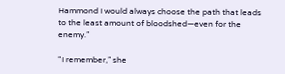Hammond I would always choose the path that leads to the least amount of bloodshed—even for the enemy.”

“I remember,” she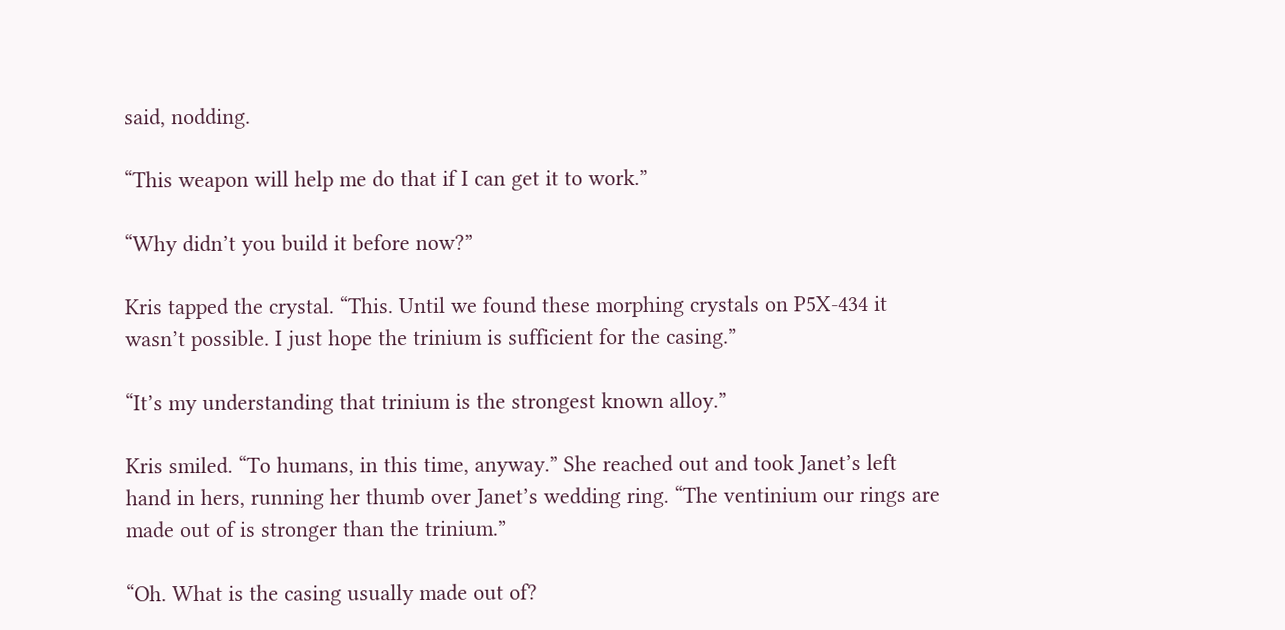said, nodding.

“This weapon will help me do that if I can get it to work.”

“Why didn’t you build it before now?”

Kris tapped the crystal. “This. Until we found these morphing crystals on P5X-434 it wasn’t possible. I just hope the trinium is sufficient for the casing.”

“It’s my understanding that trinium is the strongest known alloy.”

Kris smiled. “To humans, in this time, anyway.” She reached out and took Janet’s left hand in hers, running her thumb over Janet’s wedding ring. “The ventinium our rings are made out of is stronger than the trinium.”

“Oh. What is the casing usually made out of?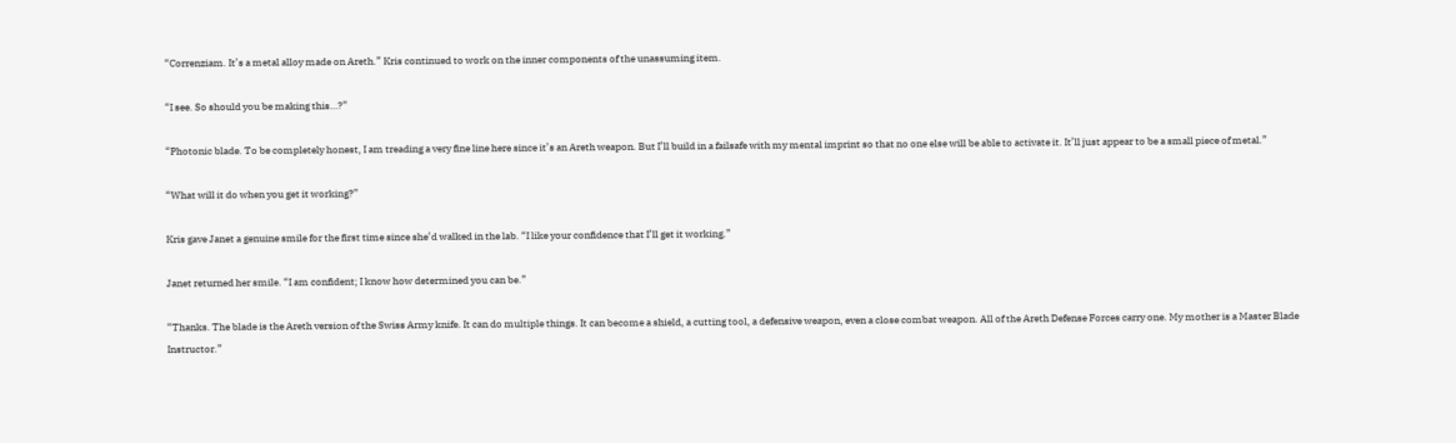“Correnziam. It’s a metal alloy made on Areth.” Kris continued to work on the inner components of the unassuming item.

“I see. So should you be making this…?”

“Photonic blade. To be completely honest, I am treading a very fine line here since it’s an Areth weapon. But I’ll build in a failsafe with my mental imprint so that no one else will be able to activate it. It’ll just appear to be a small piece of metal.”

“What will it do when you get it working?”

Kris gave Janet a genuine smile for the first time since she’d walked in the lab. “I like your confidence that I’ll get it working.”

Janet returned her smile. “I am confident; I know how determined you can be.”

“Thanks. The blade is the Areth version of the Swiss Army knife. It can do multiple things. It can become a shield, a cutting tool, a defensive weapon, even a close combat weapon. All of the Areth Defense Forces carry one. My mother is a Master Blade Instructor.”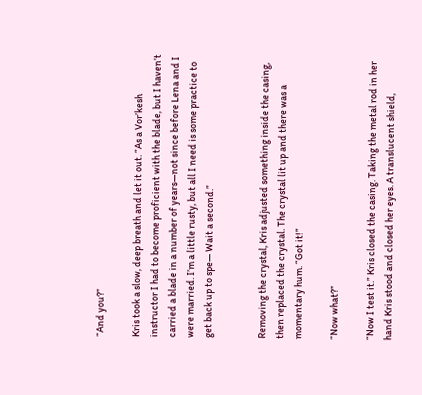“And you?”

Kris took a slow, deep breath and let it out. “As a Vor’kesh instructor I had to become proficient with the blade, but I haven’t carried a blade in a number of years—not since before Lena and I were married. I’m a little rusty, but all I need is some practice to get back up to spe— Wait a second.”


Removing the crystal, Kris adjusted something inside the casing, then replaced the crystal. The crystal lit up and there was a momentary hum. “Got it!”

“Now what?”

“Now I test it.” Kris closed the casing. Taking the metal rod in her hand Kris stood and closed her eyes. A translucent shield,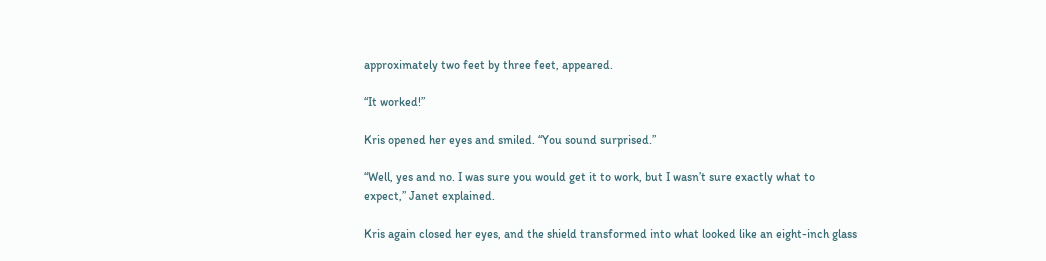approximately two feet by three feet, appeared.

“It worked!”

Kris opened her eyes and smiled. “You sound surprised.”

“Well, yes and no. I was sure you would get it to work, but I wasn’t sure exactly what to expect,” Janet explained.

Kris again closed her eyes, and the shield transformed into what looked like an eight-inch glass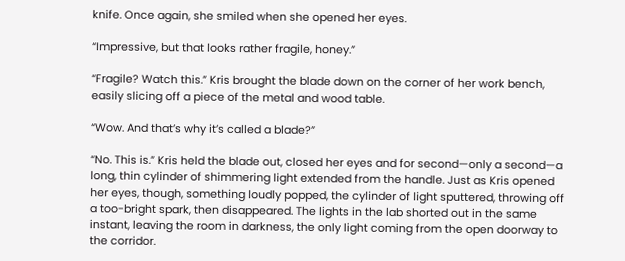knife. Once again, she smiled when she opened her eyes.

“Impressive, but that looks rather fragile, honey.”

“Fragile? Watch this.” Kris brought the blade down on the corner of her work bench, easily slicing off a piece of the metal and wood table.

“Wow. And that’s why it’s called a blade?”

“No. This is.” Kris held the blade out, closed her eyes and for second—only a second—a long, thin cylinder of shimmering light extended from the handle. Just as Kris opened her eyes, though, something loudly popped, the cylinder of light sputtered, throwing off a too-bright spark, then disappeared. The lights in the lab shorted out in the same instant, leaving the room in darkness, the only light coming from the open doorway to the corridor.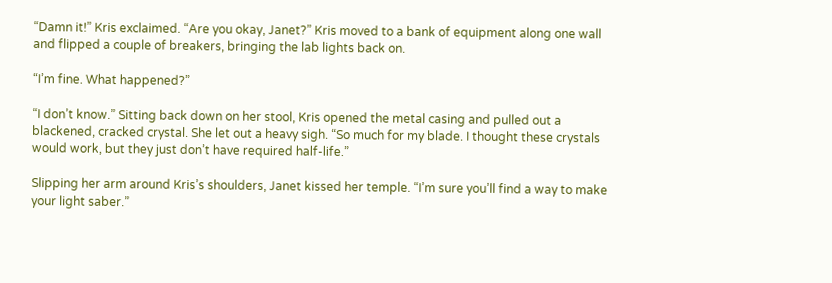“Damn it!” Kris exclaimed. “Are you okay, Janet?” Kris moved to a bank of equipment along one wall and flipped a couple of breakers, bringing the lab lights back on.

“I’m fine. What happened?”

“I don’t know.” Sitting back down on her stool, Kris opened the metal casing and pulled out a blackened, cracked crystal. She let out a heavy sigh. “So much for my blade. I thought these crystals would work, but they just don’t have required half-life.”

Slipping her arm around Kris’s shoulders, Janet kissed her temple. “I’m sure you’ll find a way to make your light saber.”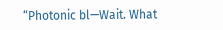“Photonic bl—Wait. What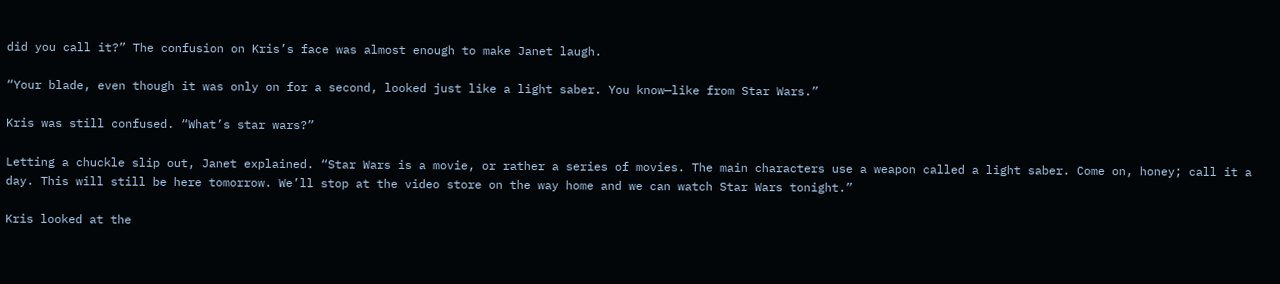did you call it?” The confusion on Kris’s face was almost enough to make Janet laugh.

“Your blade, even though it was only on for a second, looked just like a light saber. You know—like from Star Wars.”

Kris was still confused. “What’s star wars?”

Letting a chuckle slip out, Janet explained. “Star Wars is a movie, or rather a series of movies. The main characters use a weapon called a light saber. Come on, honey; call it a day. This will still be here tomorrow. We’ll stop at the video store on the way home and we can watch Star Wars tonight.”

Kris looked at the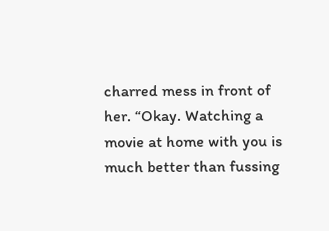charred mess in front of her. “Okay. Watching a movie at home with you is much better than fussing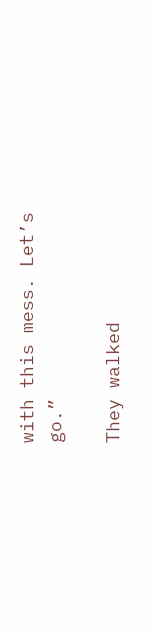with this mess. Let’s go.”

They walked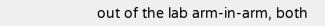out of the lab arm-in-arm, both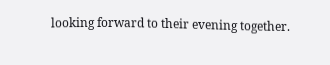looking forward to their evening together.